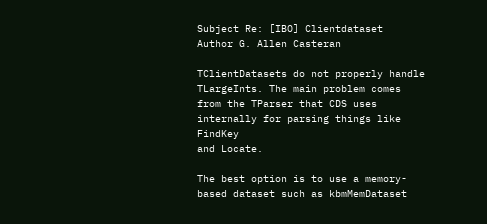Subject Re: [IBO] Clientdataset
Author G. Allen Casteran

TClientDatasets do not properly handle TLargeInts. The main problem comes
from the TParser that CDS uses internally for parsing things like FindKey
and Locate.

The best option is to use a memory-based dataset such as kbmMemDataset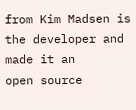from Kim Madsen is the developer and made it an
open source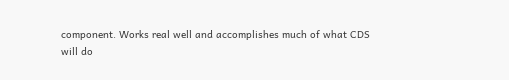component. Works real well and accomplishes much of what CDS
will do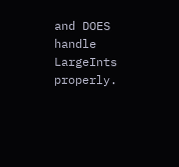and DOES handle LargeInts properly.